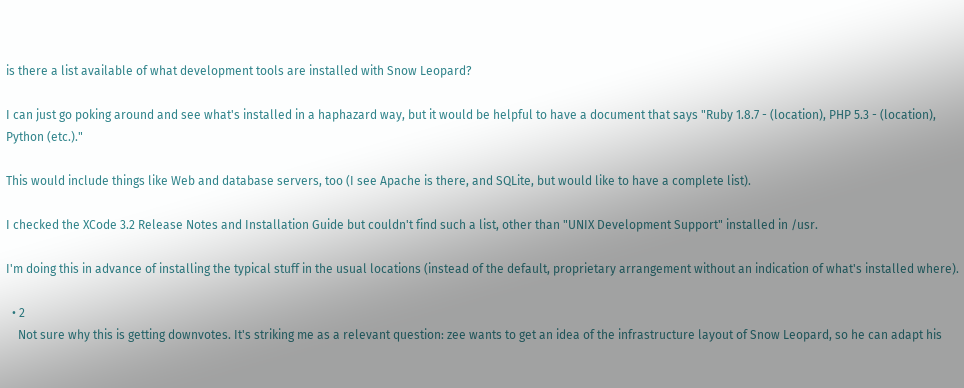is there a list available of what development tools are installed with Snow Leopard?

I can just go poking around and see what's installed in a haphazard way, but it would be helpful to have a document that says "Ruby 1.8.7 - (location), PHP 5.3 - (location), Python (etc.)."

This would include things like Web and database servers, too (I see Apache is there, and SQLite, but would like to have a complete list).

I checked the XCode 3.2 Release Notes and Installation Guide but couldn't find such a list, other than "UNIX Development Support" installed in /usr.

I'm doing this in advance of installing the typical stuff in the usual locations (instead of the default, proprietary arrangement without an indication of what's installed where).

  • 2
    Not sure why this is getting downvotes. It's striking me as a relevant question: zee wants to get an idea of the infrastructure layout of Snow Leopard, so he can adapt his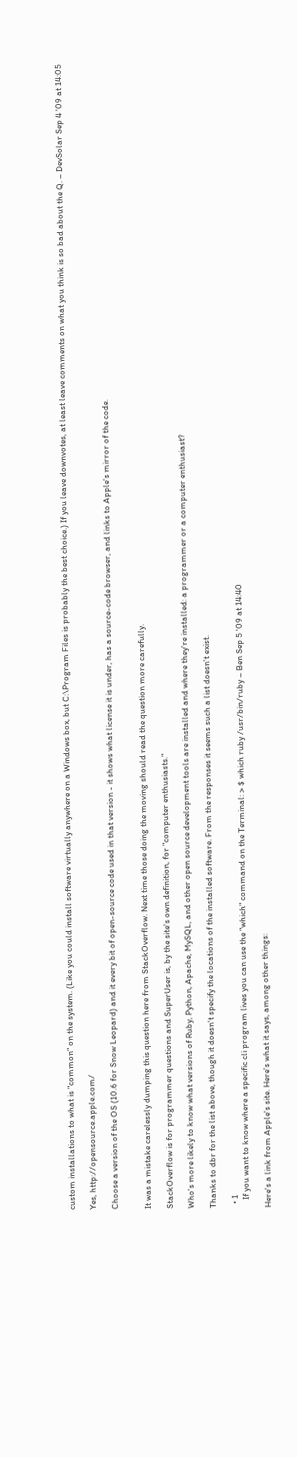custom installations to what is "common" on the system. (Like you could install software virtually anywhere on a Windows box, but C:\Program Files is probably the best choice.) If you leave downvotes, at least leave comments on what you think is so bad about the Q. – DevSolar Sep 4 '09 at 14:05

Yes, http://opensource.apple.com/

Choose a version of the OS (10.6 for Snow Leopard) and it every bit of open-source code used in that version - it shows what license it is under, has a source-code browser, and links to Apple's mirror of the code.


It was a mistake carelessly dumping this question here from StackOverflow. Next time those doing the moving should read the question more carefully.

StackOverflow is for programmer questions and SuperUser is, by the site's own definition, for "computer enthusiasts."

Who's more likely to know what versions of Ruby, Python, Apache, MySQL, and other open source development tools are installed and where they're installed: a programmer or a computer enthusiast?

Thanks to dbr for the list above, though it doesn't specify the locations of the installed software. From the responses it seems such a list doesn't exist.

  • 1
    If you want to know where a specific cli program lives you can use the "which" command on the Terminal: > $ which ruby /usr/bin/ruby – Ben Sep 5 '09 at 14:40

Here's a link from Apple's site. Here's what it says, among other things: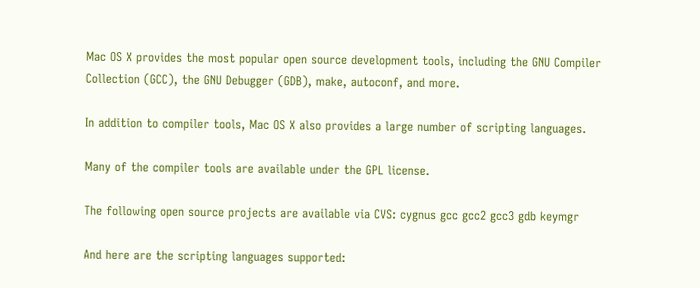Mac OS X provides the most popular open source development tools, including the GNU Compiler Collection (GCC), the GNU Debugger (GDB), make, autoconf, and more.

In addition to compiler tools, Mac OS X also provides a large number of scripting languages.

Many of the compiler tools are available under the GPL license.

The following open source projects are available via CVS: cygnus gcc gcc2 gcc3 gdb keymgr

And here are the scripting languages supported: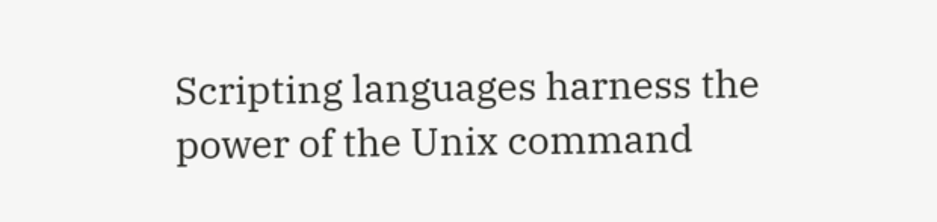Scripting languages harness the power of the Unix command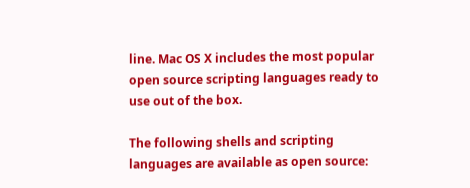line. Mac OS X includes the most popular open source scripting languages ready to use out of the box.

The following shells and scripting languages are available as open source: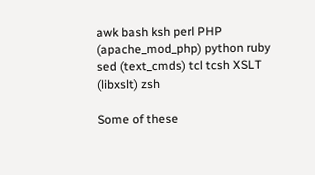awk bash ksh perl PHP (apache_mod_php) python ruby sed (text_cmds) tcl tcsh XSLT (libxslt) zsh

Some of these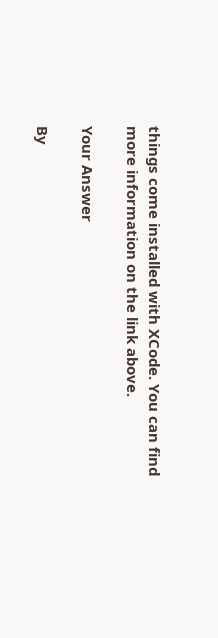things come installed with XCode. You can find more information on the link above.

Your Answer

By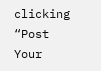clicking “Post Your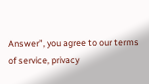Answer”, you agree to our terms of service, privacy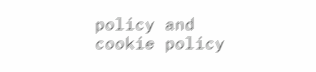policy and cookie policy